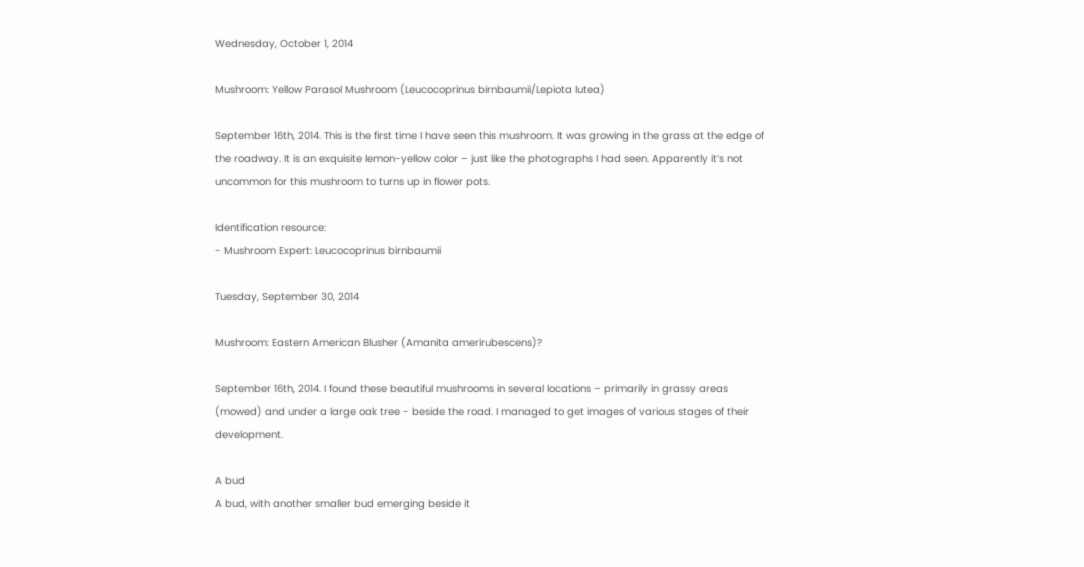Wednesday, October 1, 2014

Mushroom: Yellow Parasol Mushroom (Leucocoprinus birnbaumii/Lepiota lutea)

September 16th, 2014. This is the first time I have seen this mushroom. It was growing in the grass at the edge of the roadway. It is an exquisite lemon-yellow color – just like the photographs I had seen. Apparently it’s not uncommon for this mushroom to turns up in flower pots.

Identification resource:
- Mushroom Expert: Leucocoprinus birnbaumii

Tuesday, September 30, 2014

Mushroom: Eastern American Blusher (Amanita amerirubescens)?

September 16th, 2014. I found these beautiful mushrooms in several locations – primarily in grassy areas (mowed) and under a large oak tree - beside the road. I managed to get images of various stages of their development.

A bud
A bud, with another smaller bud emerging beside it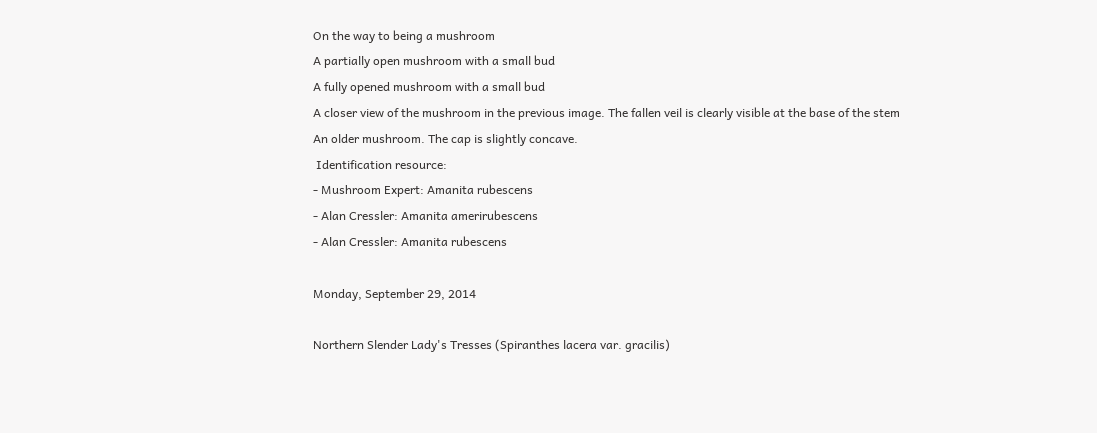On the way to being a mushroom
A partially open mushroom with a small bud
A fully opened mushroom with a small bud
A closer view of the mushroom in the previous image. The fallen veil is clearly visible at the base of the stem
An older mushroom. The cap is slightly concave.
 Identification resource:
- Mushroom Expert: Amanita rubescens
- Alan Cressler: Amanita amerirubescens
- Alan Cressler: Amanita rubescens

Monday, September 29, 2014

Northern Slender Lady's Tresses (Spiranthes lacera var. gracilis)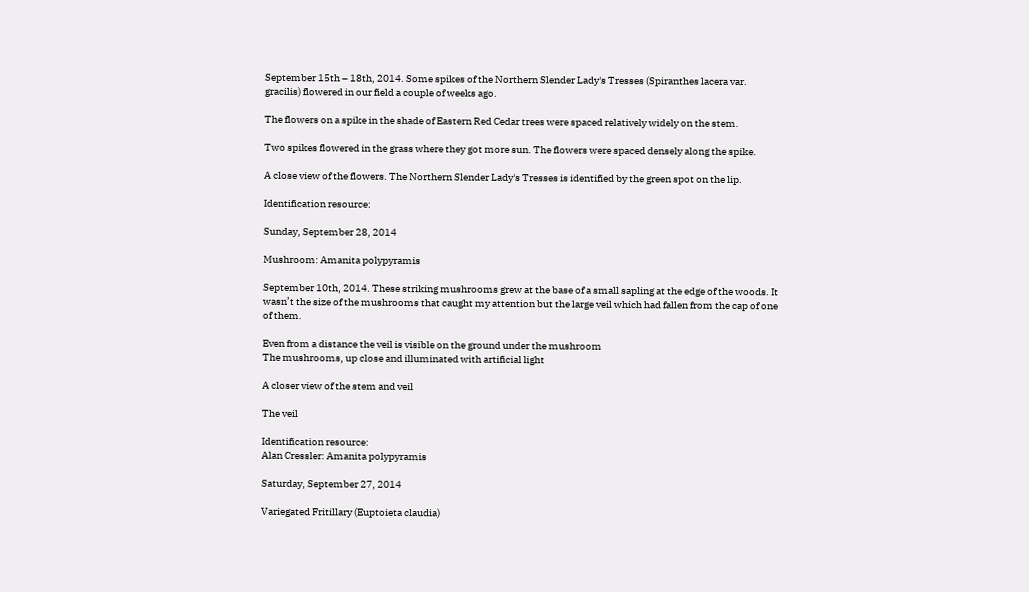September 15th – 18th, 2014. Some spikes of the Northern Slender Lady's Tresses (Spiranthes lacera var. gracilis) flowered in our field a couple of weeks ago.

The flowers on a spike in the shade of Eastern Red Cedar trees were spaced relatively widely on the stem.

Two spikes flowered in the grass where they got more sun. The flowers were spaced densely along the spike.

A close view of the flowers. The Northern Slender Lady's Tresses is identified by the green spot on the lip.

Identification resource:

Sunday, September 28, 2014

Mushroom: Amanita polypyramis

September 10th, 2014. These striking mushrooms grew at the base of a small sapling at the edge of the woods. It wasn’t the size of the mushrooms that caught my attention but the large veil which had fallen from the cap of one of them.

Even from a distance the veil is visible on the ground under the mushroom
The mushrooms, up close and illuminated with artificial light

A closer view of the stem and veil

The veil

Identification resource:
Alan Cressler: Amanita polypyramis

Saturday, September 27, 2014

Variegated Fritillary (Euptoieta claudia)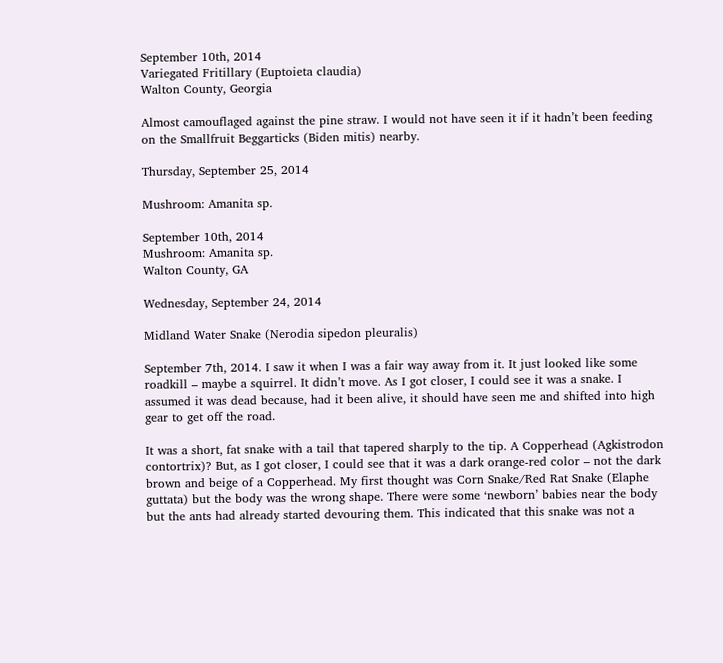September 10th, 2014
Variegated Fritillary (Euptoieta claudia)
Walton County, Georgia

Almost camouflaged against the pine straw. I would not have seen it if it hadn’t been feeding on the Smallfruit Beggarticks (Biden mitis) nearby.

Thursday, September 25, 2014

Mushroom: Amanita sp.

September 10th, 2014
Mushroom: Amanita sp.
Walton County, GA

Wednesday, September 24, 2014

Midland Water Snake (Nerodia sipedon pleuralis)

September 7th, 2014. I saw it when I was a fair way away from it. It just looked like some roadkill – maybe a squirrel. It didn’t move. As I got closer, I could see it was a snake. I assumed it was dead because, had it been alive, it should have seen me and shifted into high gear to get off the road.

It was a short, fat snake with a tail that tapered sharply to the tip. A Copperhead (Agkistrodon contortrix)? But, as I got closer, I could see that it was a dark orange-red color – not the dark brown and beige of a Copperhead. My first thought was Corn Snake/Red Rat Snake (Elaphe guttata) but the body was the wrong shape. There were some ‘newborn’ babies near the body but the ants had already started devouring them. This indicated that this snake was not a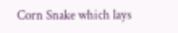Corn Snake which lays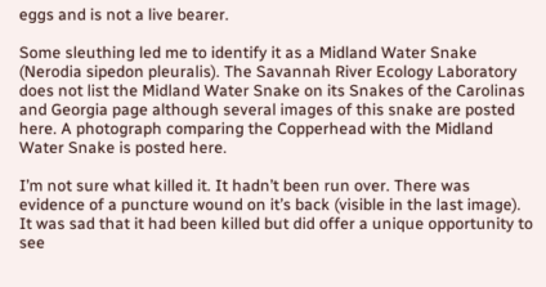eggs and is not a live bearer.

Some sleuthing led me to identify it as a Midland Water Snake (Nerodia sipedon pleuralis). The Savannah River Ecology Laboratory does not list the Midland Water Snake on its Snakes of the Carolinas and Georgia page although several images of this snake are posted here. A photograph comparing the Copperhead with the Midland Water Snake is posted here.

I’m not sure what killed it. It hadn’t been run over. There was evidence of a puncture wound on it’s back (visible in the last image). It was sad that it had been killed but did offer a unique opportunity to see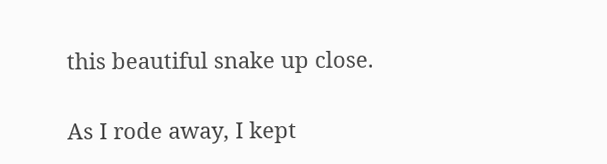this beautiful snake up close.

As I rode away, I kept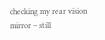checking my rear vision mirror – still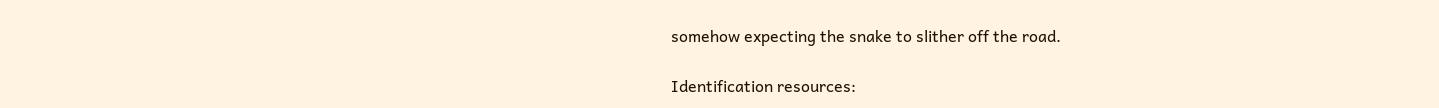somehow expecting the snake to slither off the road.

Identification resources: